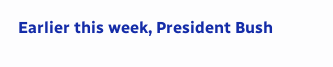Earlier this week, President Bush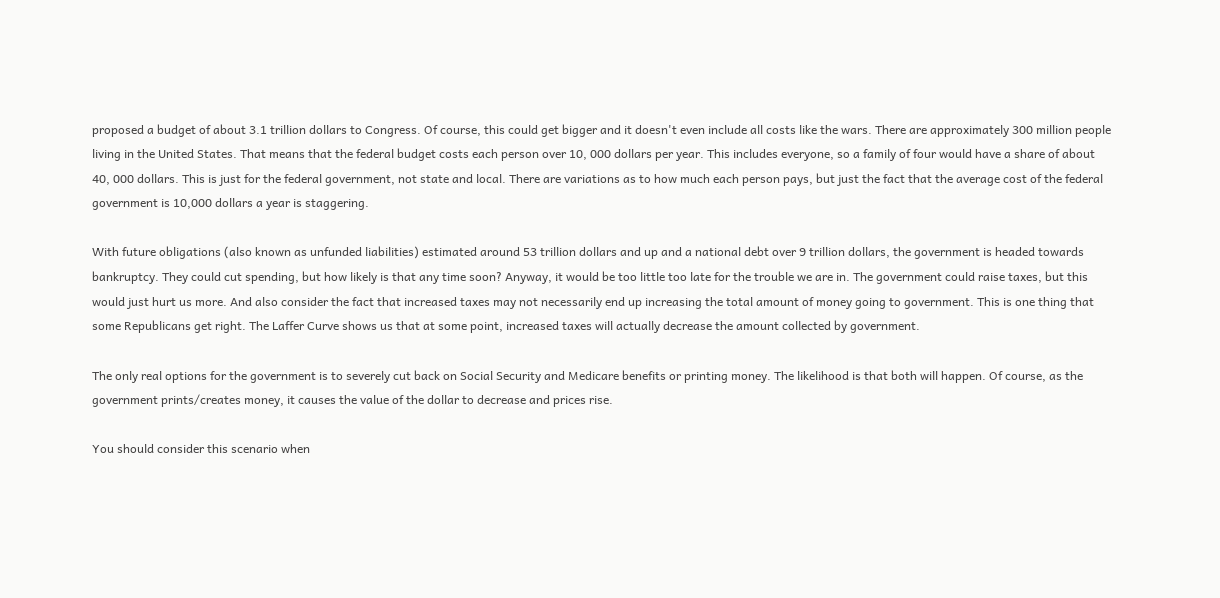proposed a budget of about 3.1 trillion dollars to Congress. Of course, this could get bigger and it doesn't even include all costs like the wars. There are approximately 300 million people living in the United States. That means that the federal budget costs each person over 10, 000 dollars per year. This includes everyone, so a family of four would have a share of about 40, 000 dollars. This is just for the federal government, not state and local. There are variations as to how much each person pays, but just the fact that the average cost of the federal government is 10,000 dollars a year is staggering.

With future obligations (also known as unfunded liabilities) estimated around 53 trillion dollars and up and a national debt over 9 trillion dollars, the government is headed towards bankruptcy. They could cut spending, but how likely is that any time soon? Anyway, it would be too little too late for the trouble we are in. The government could raise taxes, but this would just hurt us more. And also consider the fact that increased taxes may not necessarily end up increasing the total amount of money going to government. This is one thing that some Republicans get right. The Laffer Curve shows us that at some point, increased taxes will actually decrease the amount collected by government.

The only real options for the government is to severely cut back on Social Security and Medicare benefits or printing money. The likelihood is that both will happen. Of course, as the government prints/creates money, it causes the value of the dollar to decrease and prices rise.

You should consider this scenario when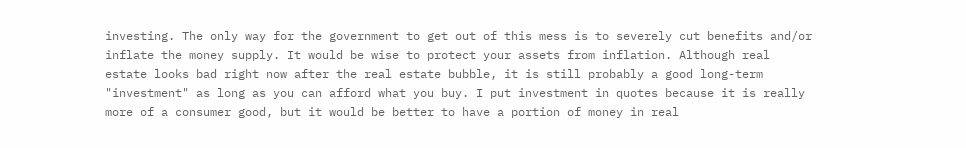investing. The only way for the government to get out of this mess is to severely cut benefits and/or inflate the money supply. It would be wise to protect your assets from inflation. Although real estate looks bad right now after the real estate bubble, it is still probably a good long-term "investment" as long as you can afford what you buy. I put investment in quotes because it is really more of a consumer good, but it would be better to have a portion of money in real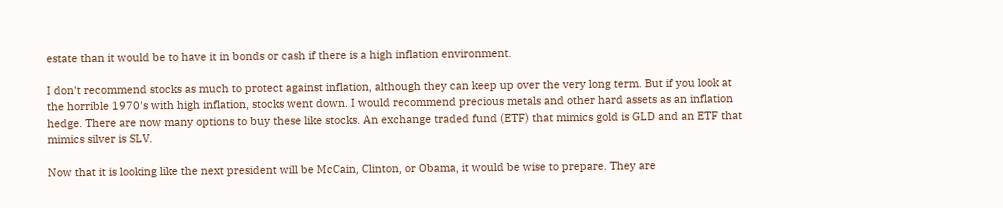estate than it would be to have it in bonds or cash if there is a high inflation environment.

I don't recommend stocks as much to protect against inflation, although they can keep up over the very long term. But if you look at the horrible 1970's with high inflation, stocks went down. I would recommend precious metals and other hard assets as an inflation hedge. There are now many options to buy these like stocks. An exchange traded fund (ETF) that mimics gold is GLD and an ETF that mimics silver is SLV.

Now that it is looking like the next president will be McCain, Clinton, or Obama, it would be wise to prepare. They are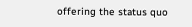offering the status quo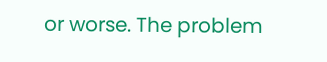or worse. The problem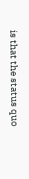is that the status quo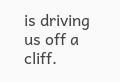is driving us off a cliff.